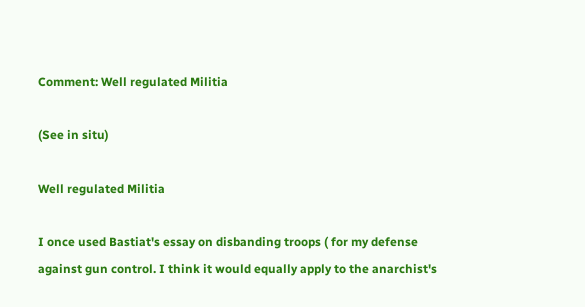Comment: Well regulated Militia

(See in situ)

Well regulated Militia

I once used Bastiat's essay on disbanding troops ( for my defense against gun control. I think it would equally apply to the anarchist's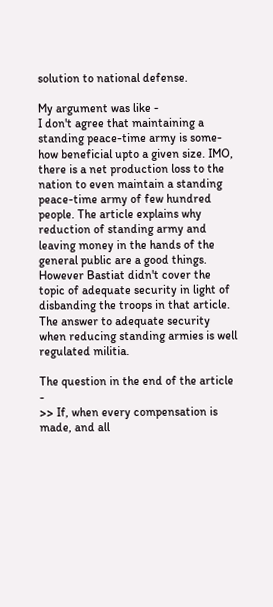solution to national defense.

My argument was like -
I don't agree that maintaining a standing peace-time army is some-how beneficial upto a given size. IMO, there is a net production loss to the nation to even maintain a standing peace-time army of few hundred people. The article explains why reduction of standing army and leaving money in the hands of the general public are a good things. However Bastiat didn't cover the topic of adequate security in light of disbanding the troops in that article. The answer to adequate security when reducing standing armies is well regulated militia.

The question in the end of the article -
>> If, when every compensation is made, and all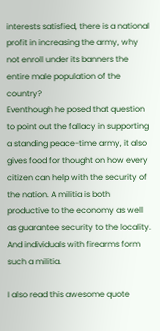interests satisfied, there is a national profit in increasing the army, why not enroll under its banners the entire male population of the country?
Eventhough he posed that question to point out the fallacy in supporting a standing peace-time army, it also gives food for thought on how every citizen can help with the security of the nation. A militia is both productive to the economy as well as guarantee security to the locality. And individuals with firearms form such a militia.

I also read this awesome quote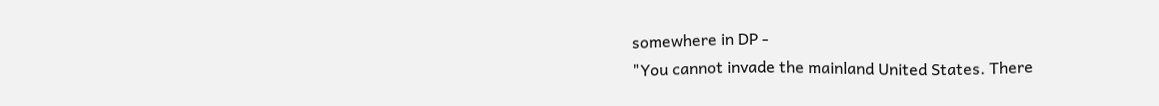somewhere in DP -
"You cannot invade the mainland United States. There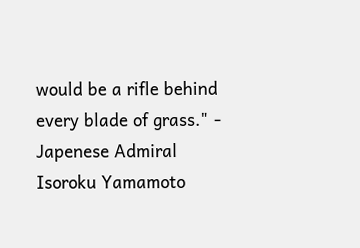would be a rifle behind every blade of grass." - Japenese Admiral Isoroku Yamamoto